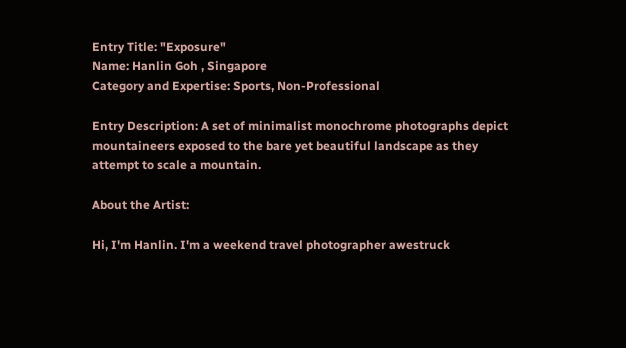Entry Title: "Exposure"
Name: Hanlin Goh , Singapore
Category and Expertise: Sports, Non-Professional

Entry Description: A set of minimalist monochrome photographs depict mountaineers exposed to the bare yet beautiful landscape as they attempt to scale a mountain.

About the Artist:

Hi, I'm Hanlin. I'm a weekend travel photographer awestruck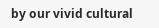by our vivid cultural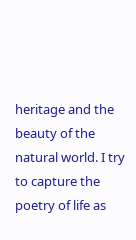heritage and the beauty of the natural world. I try to capture the poetry of life as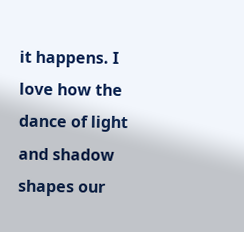it happens. I love how the dance of light and shadow shapes our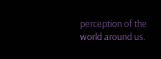perception of the world around us.